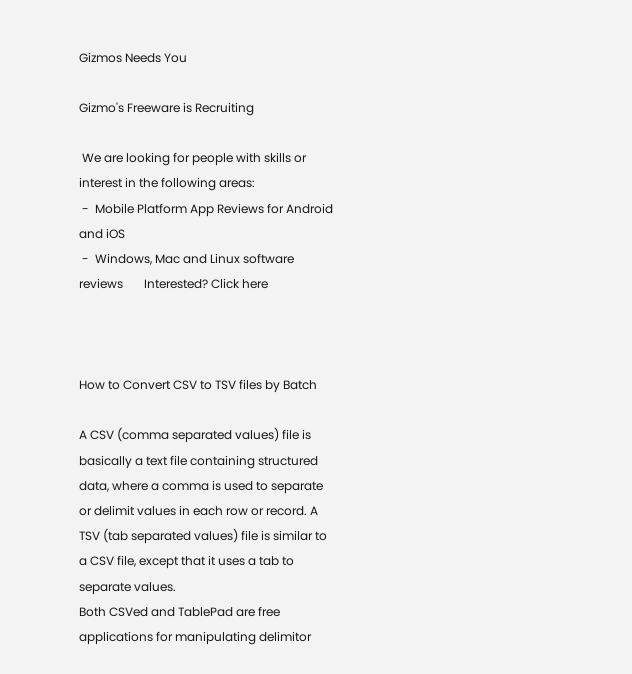Gizmos Needs You

Gizmo's Freeware is Recruiting

 We are looking for people with skills or interest in the following areas:
 -  Mobile Platform App Reviews for Android and iOS
 -  Windows, Mac and Linux software reviews       Interested? Click here



How to Convert CSV to TSV files by Batch

A CSV (comma separated values) file is basically a text file containing structured data, where a comma is used to separate or delimit values in each row or record. A TSV (tab separated values) file is similar to a CSV file, except that it uses a tab to separate values.
Both CSVed and TablePad are free applications for manipulating delimitor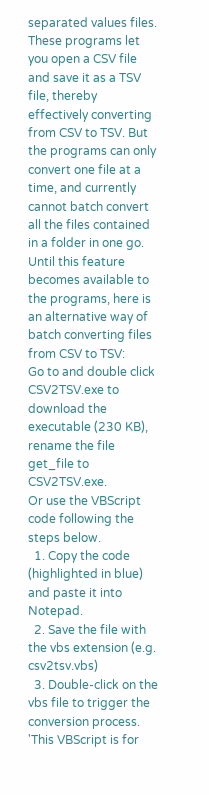separated values files. These programs let you open a CSV file and save it as a TSV file, thereby effectively converting from CSV to TSV. But the programs can only convert one file at a time, and currently cannot batch convert all the files contained in a folder in one go.
Until this feature becomes available to the programs, here is an alternative way of batch converting files from CSV to TSV:
Go to and double click CSV2TSV.exe to download the executable (230 KB), rename the file get_file to CSV2TSV.exe.
Or use the VBScript code following the steps below.
  1. Copy the code (highlighted in blue) and paste it into Notepad.
  2. Save the file with the vbs extension (e.g. csv2tsv.vbs)
  3. Double-click on the vbs file to trigger the conversion process.
'This VBScript is for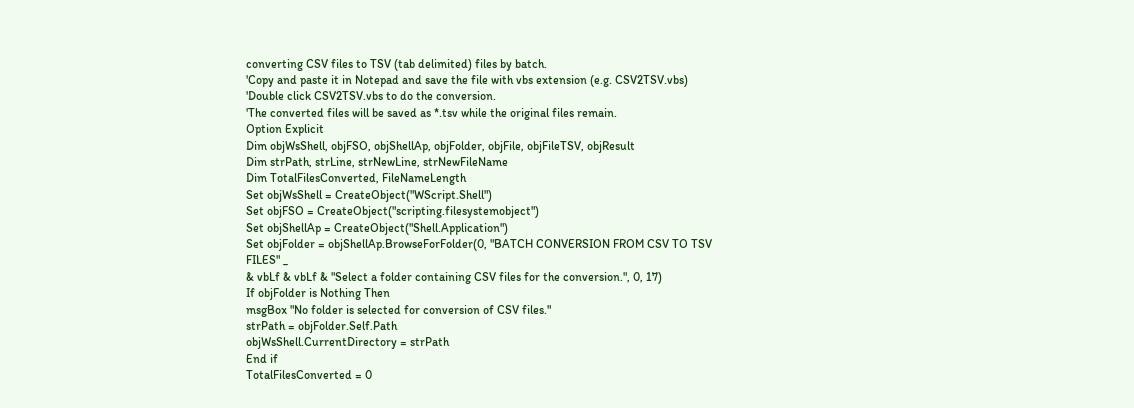converting CSV files to TSV (tab delimited) files by batch.
'Copy and paste it in Notepad and save the file with vbs extension (e.g. CSV2TSV.vbs)
'Double click CSV2TSV.vbs to do the conversion.
'The converted files will be saved as *.tsv while the original files remain.
Option Explicit
Dim objWsShell, objFSO, objShellAp, objFolder, objFile, objFileTSV, objResult
Dim strPath, strLine, strNewLine, strNewFileName
Dim TotalFilesConverted, FileNameLength
Set objWsShell = CreateObject("WScript.Shell")
Set objFSO = CreateObject("scripting.filesystemobject")
Set objShellAp = CreateObject("Shell.Application")
Set objFolder = objShellAp.BrowseForFolder(0, "BATCH CONVERSION FROM CSV TO TSV FILES" _
& vbLf & vbLf & "Select a folder containing CSV files for the conversion.", 0, 17)
If objFolder is Nothing Then
msgBox "No folder is selected for conversion of CSV files."
strPath = objFolder.Self.Path
objWsShell.CurrentDirectory = strPath
End if
TotalFilesConverted = 0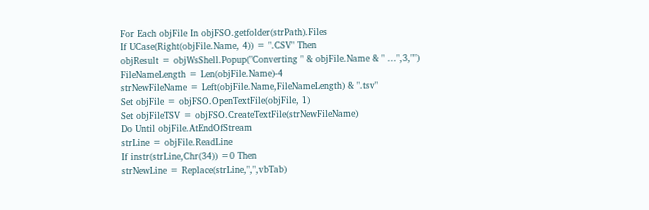For Each objFile In objFSO.getfolder(strPath).Files
If UCase(Right(objFile.Name, 4)) = ".CSV" Then
objResult = objWsShell.Popup("Converting " & objFile.Name & " ...",3,"")
FileNameLength = Len(objFile.Name)-4
strNewFileName = Left(objFile.Name,FileNameLength) & ".tsv"
Set objFile = objFSO.OpenTextFile(objFile, 1)
Set objFileTSV = objFSO.CreateTextFile(strNewFileName)
Do Until objFile.AtEndOfStream
strLine = objFile.ReadLine
If instr(strLine,Chr(34)) =0 Then
strNewLine = Replace(strLine,",",vbTab)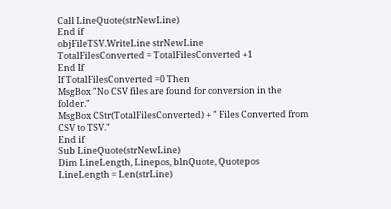Call LineQuote(strNewLine)
End if
objFileTSV.WriteLine strNewLine
TotalFilesConverted = TotalFilesConverted +1
End If
If TotalFilesConverted =0 Then
MsgBox "No CSV files are found for conversion in the folder."
MsgBox CStr(TotalFilesConverted) + " Files Converted from CSV to TSV."
End if
Sub LineQuote(strNewLine)
Dim LineLength, Linepos, blnQuote, Quotepos
LineLength = Len(strLine)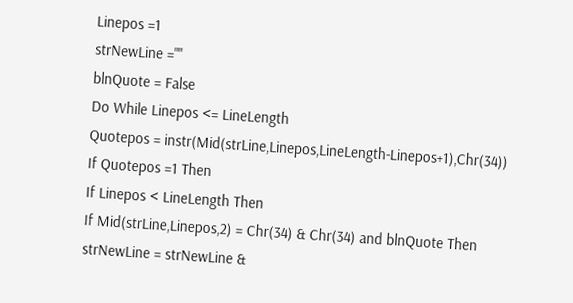Linepos =1
strNewLine =""
blnQuote = False
Do While Linepos <= LineLength
Quotepos = instr(Mid(strLine,Linepos,LineLength-Linepos+1),Chr(34))
If Quotepos =1 Then
If Linepos < LineLength Then
If Mid(strLine,Linepos,2) = Chr(34) & Chr(34) and blnQuote Then
strNewLine = strNewLine &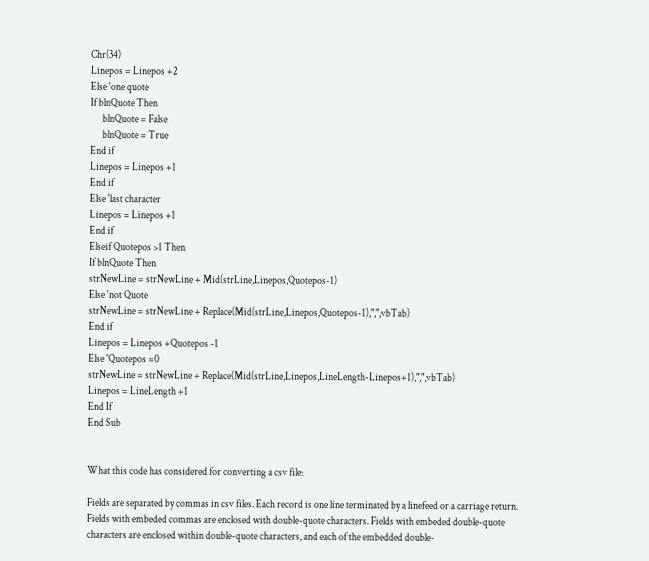Chr(34)
Linepos = Linepos +2
Else 'one quote
If blnQuote Then
      blnQuote = False
      blnQuote = True
End if
Linepos = Linepos +1
End if
Else 'last character
Linepos = Linepos +1
End if
Elseif Quotepos >1 Then
If blnQuote Then
strNewLine = strNewLine + Mid(strLine,Linepos,Quotepos-1)
Else 'not Quote
strNewLine = strNewLine + Replace(Mid(strLine,Linepos,Quotepos-1),",",vbTab)
End if
Linepos = Linepos +Quotepos -1
Else 'Quotepos =0
strNewLine = strNewLine + Replace(Mid(strLine,Linepos,LineLength-Linepos+1),",",vbTab)
Linepos = LineLength +1
End If
End Sub


What this code has considered for converting a csv file:

Fields are separated by commas in csv files. Each record is one line terminated by a linefeed or a carriage return. Fields with embeded commas are enclosed with double-quote characters. Fields with embeded double-quote characters are enclosed within double-quote characters, and each of the embedded double-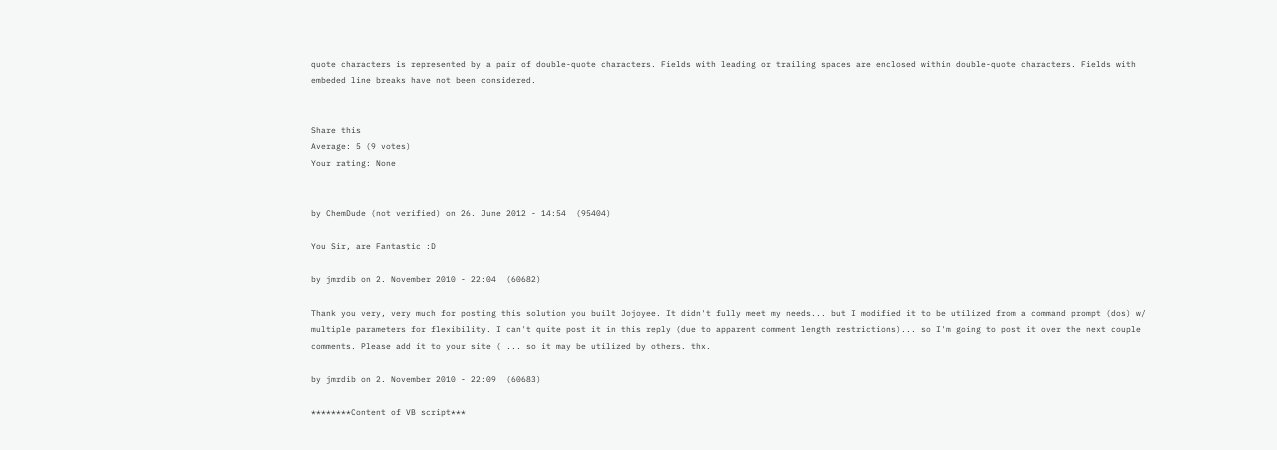quote characters is represented by a pair of double-quote characters. Fields with leading or trailing spaces are enclosed within double-quote characters. Fields with embeded line breaks have not been considered.


Share this
Average: 5 (9 votes)
Your rating: None


by ChemDude (not verified) on 26. June 2012 - 14:54  (95404)

You Sir, are Fantastic :D

by jmrdib on 2. November 2010 - 22:04  (60682)

Thank you very, very much for posting this solution you built Jojoyee. It didn't fully meet my needs... but I modified it to be utilized from a command prompt (dos) w/ multiple parameters for flexibility. I can't quite post it in this reply (due to apparent comment length restrictions)... so I'm going to post it over the next couple comments. Please add it to your site ( ... so it may be utilized by others. thx.

by jmrdib on 2. November 2010 - 22:09  (60683)

********Content of VB script***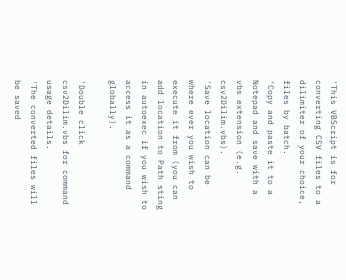'This VBScript is for converting CSV files to a dilimiter of your choice, files by batch.
'Copy and paste it to a Notepad and save with a vbs extension (e.g. csv2Dilim.vbs).
'Save location can be where ever you wish to execute it from (you can add location to Path sting in autoexec if you wish to access it as a command globally).

'Double click csv2Dilim.vbs for command usage details.
'The converted files will be saved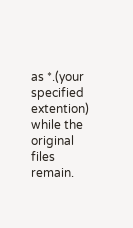as *.(your specified extention) while the original files remain.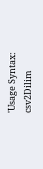'Usage Syntax: csv2Dilim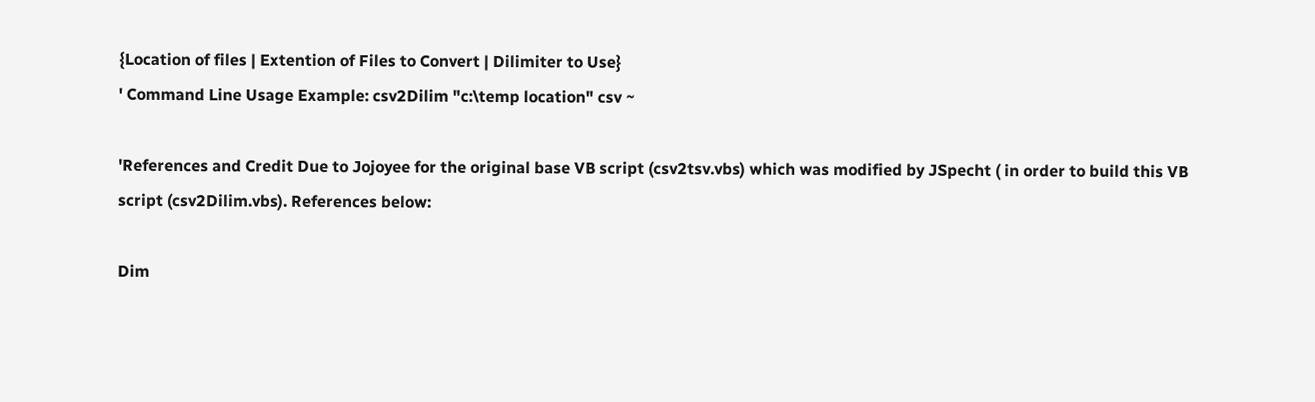{Location of files | Extention of Files to Convert | Dilimiter to Use}
' Command Line Usage Example: csv2Dilim "c:\temp location" csv ~

'References and Credit Due to Jojoyee for the original base VB script (csv2tsv.vbs) which was modified by JSpecht ( in order to build this VB script (csv2Dilim.vbs). References below:

Dim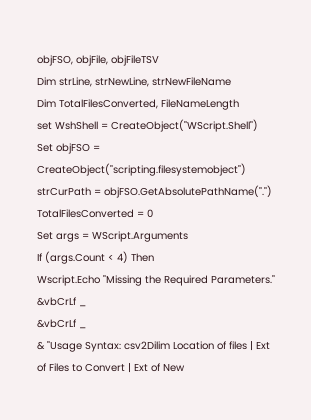objFSO, objFile, objFileTSV
Dim strLine, strNewLine, strNewFileName
Dim TotalFilesConverted, FileNameLength
set WshShell = CreateObject("WScript.Shell")
Set objFSO = CreateObject("scripting.filesystemobject")
strCurPath = objFSO.GetAbsolutePathName(".")
TotalFilesConverted = 0
Set args = WScript.Arguments
If (args.Count < 4) Then
Wscript.Echo "Missing the Required Parameters." &vbCrLf _
&vbCrLf _
& "Usage Syntax: csv2Dilim Location of files | Ext of Files to Convert | Ext of New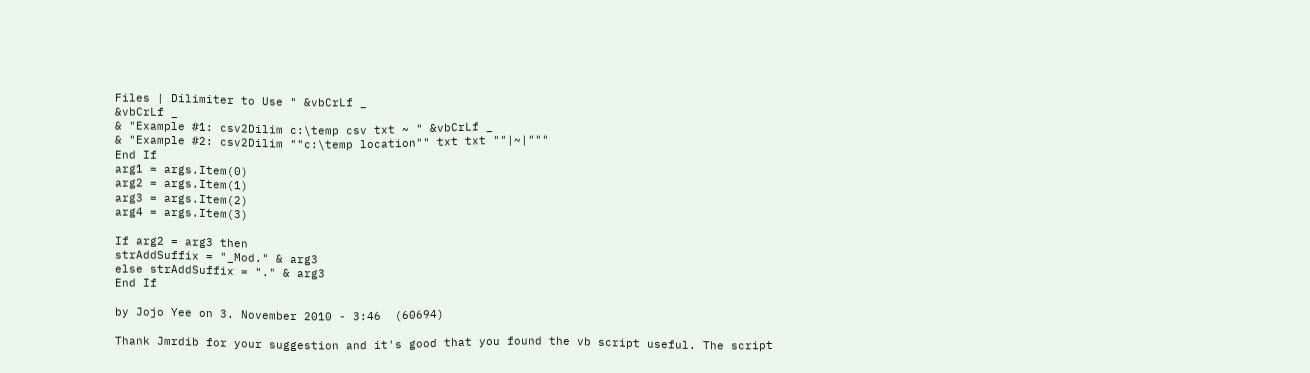Files | Dilimiter to Use " &vbCrLf _
&vbCrLf _
& "Example #1: csv2Dilim c:\temp csv txt ~ " &vbCrLf _
& "Example #2: csv2Dilim ""c:\temp location"" txt txt ""|~|"""
End If
arg1 = args.Item(0)
arg2 = args.Item(1)
arg3 = args.Item(2)
arg4 = args.Item(3)

If arg2 = arg3 then
strAddSuffix = "_Mod." & arg3
else strAddSuffix = "." & arg3
End If

by Jojo Yee on 3. November 2010 - 3:46  (60694)

Thank Jmrdib for your suggestion and it's good that you found the vb script useful. The script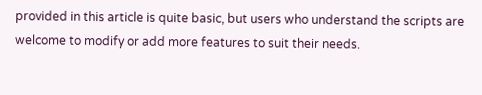provided in this article is quite basic, but users who understand the scripts are welcome to modify or add more features to suit their needs.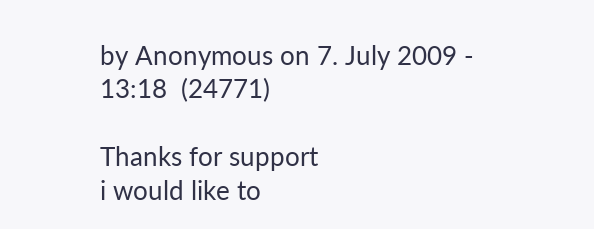by Anonymous on 7. July 2009 - 13:18  (24771)

Thanks for support
i would like to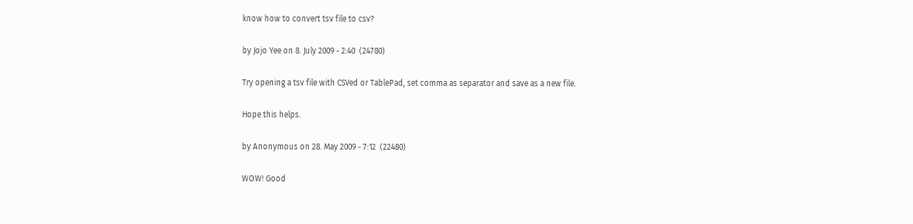know how to convert tsv file to csv?

by Jojo Yee on 8. July 2009 - 2:40  (24780)

Try opening a tsv file with CSVed or TablePad, set comma as separator and save as a new file.

Hope this helps.

by Anonymous on 28. May 2009 - 7:12  (22480)

WOW! Good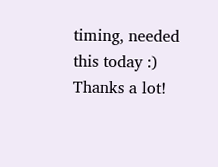timing, needed this today :)
Thanks a lot!